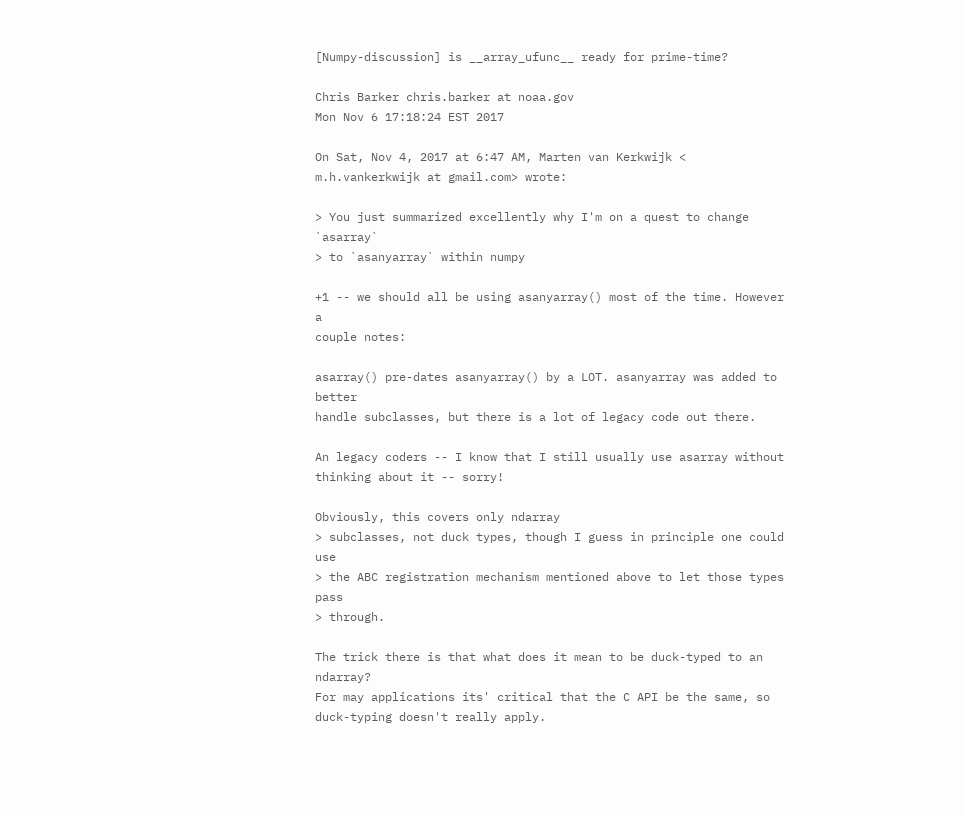[Numpy-discussion] is __array_ufunc__ ready for prime-time?

Chris Barker chris.barker at noaa.gov
Mon Nov 6 17:18:24 EST 2017

On Sat, Nov 4, 2017 at 6:47 AM, Marten van Kerkwijk <
m.h.vankerkwijk at gmail.com> wrote:

> You just summarized excellently why I'm on a quest to change `asarray`
> to `asanyarray` within numpy

+1 -- we should all be using asanyarray() most of the time. However a
couple notes:

asarray() pre-dates asanyarray() by a LOT. asanyarray was added to better
handle subclasses, but there is a lot of legacy code out there.

An legacy coders -- I know that I still usually use asarray without
thinking about it -- sorry!

Obviously, this covers only ndarray
> subclasses, not duck types, though I guess in principle one could use
> the ABC registration mechanism mentioned above to let those types pass
> through.

The trick there is that what does it mean to be duck-typed to an ndarray?
For may applications its' critical that the C API be the same, so
duck-typing doesn't really apply.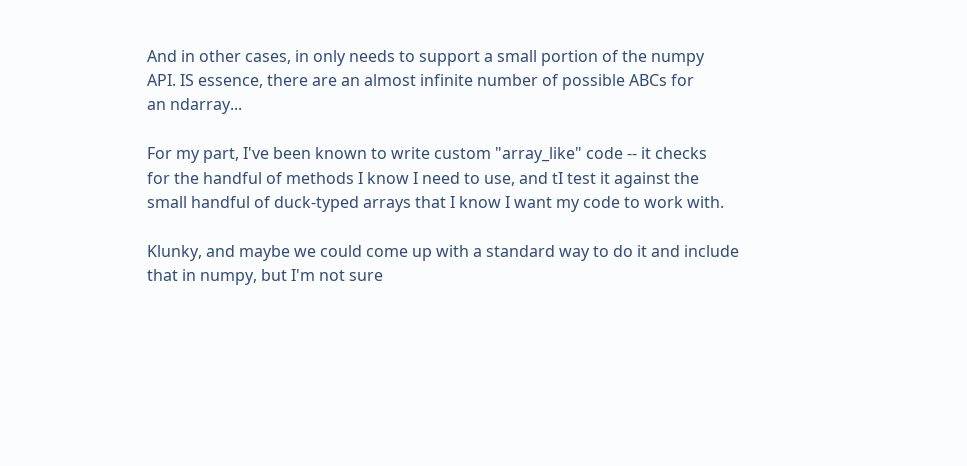And in other cases, in only needs to support a small portion of the numpy
API. IS essence, there are an almost infinite number of possible ABCs for
an ndarray...

For my part, I've been known to write custom "array_like" code -- it checks
for the handful of methods I know I need to use, and tI test it against the
small handful of duck-typed arrays that I know I want my code to work with.

Klunky, and maybe we could come up with a standard way to do it and include
that in numpy, but I'm not sure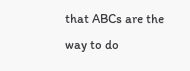that ABCs are the way to do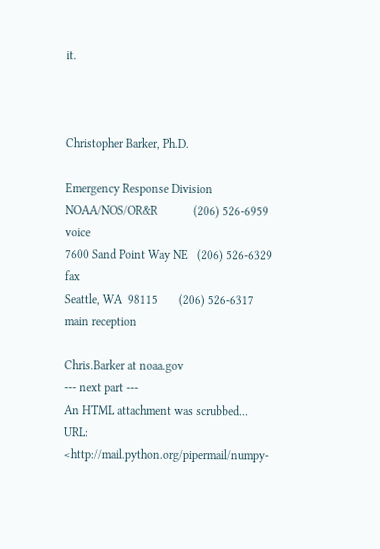it.



Christopher Barker, Ph.D.

Emergency Response Division
NOAA/NOS/OR&R            (206) 526-6959   voice
7600 Sand Point Way NE   (206) 526-6329   fax
Seattle, WA  98115       (206) 526-6317   main reception

Chris.Barker at noaa.gov
--- next part ---
An HTML attachment was scrubbed...
URL: <http://mail.python.org/pipermail/numpy-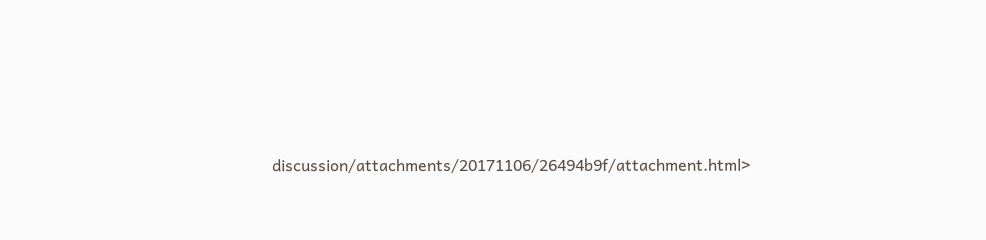discussion/attachments/20171106/26494b9f/attachment.html>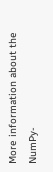More information about the NumPy-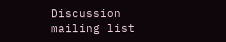Discussion mailing list